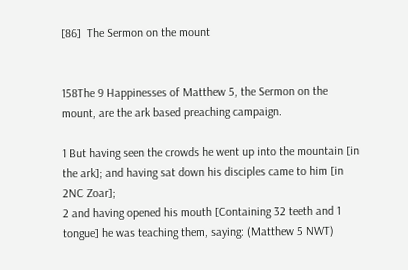[86]  The Sermon on the mount


158The 9 Happinesses of Matthew 5, the Sermon on the mount, are the ark based preaching campaign.

1 But having seen the crowds he went up into the mountain [in the ark]; and having sat down his disciples came to him [in 2NC Zoar];
2 and having opened his mouth [Containing 32 teeth and 1 tongue] he was teaching them, saying: (Matthew 5 NWT)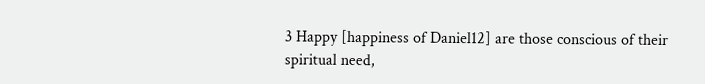3 Happy [happiness of Daniel12] are those conscious of their spiritual need,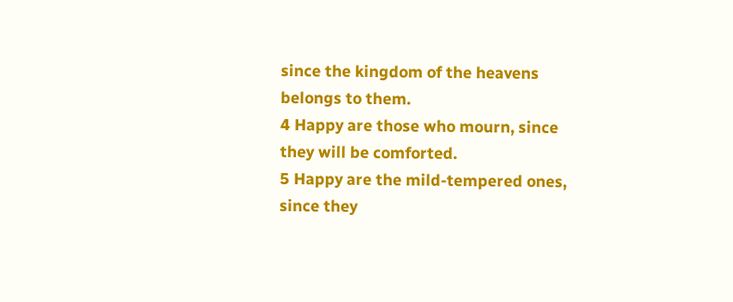since the kingdom of the heavens belongs to them.
4 Happy are those who mourn, since they will be comforted.
5 Happy are the mild-tempered ones, since they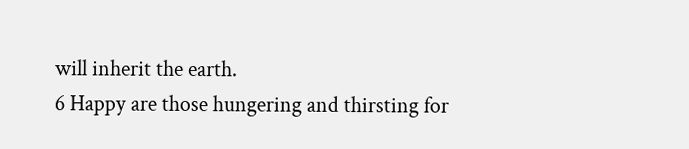will inherit the earth.
6 Happy are those hungering and thirsting for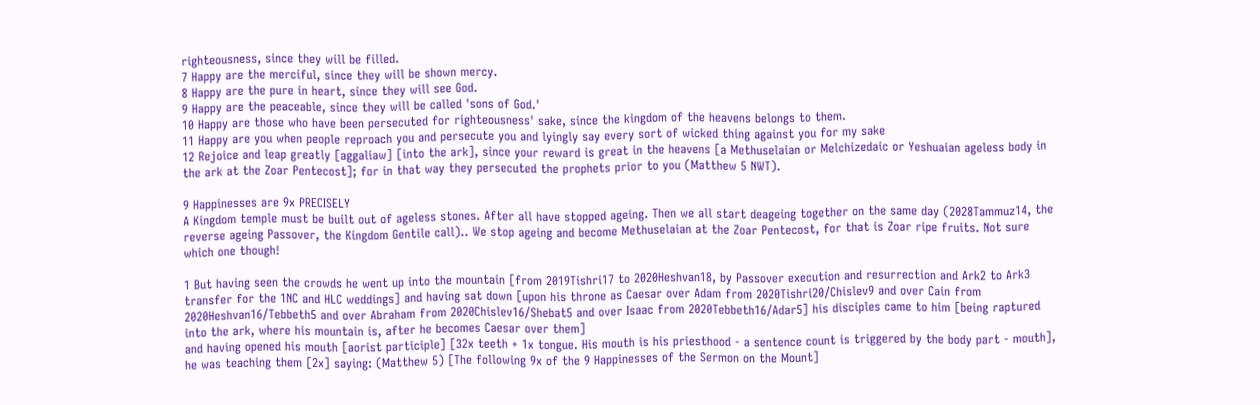righteousness, since they will be filled.
7 Happy are the merciful, since they will be shown mercy.
8 Happy are the pure in heart, since they will see God.
9 Happy are the peaceable, since they will be called 'sons of God.'
10 Happy are those who have been persecuted for righteousness' sake, since the kingdom of the heavens belongs to them.
11 Happy are you when people reproach you and persecute you and lyingly say every sort of wicked thing against you for my sake
12 Rejoice and leap greatly [aggaliaw] [into the ark], since your reward is great in the heavens [a Methuselaian or Melchizedaic or Yeshuaian ageless body in the ark at the Zoar Pentecost]; for in that way they persecuted the prophets prior to you (Matthew 5 NWT).

9 Happinesses are 9x PRECISELY
A Kingdom temple must be built out of ageless stones. After all have stopped ageing. Then we all start deageing together on the same day (2028Tammuz14, the reverse ageing Passover, the Kingdom Gentile call).. We stop ageing and become Methuselaian at the Zoar Pentecost, for that is Zoar ripe fruits. Not sure which one though!

1 But having seen the crowds he went up into the mountain [from 2019Tishri17 to 2020Heshvan18, by Passover execution and resurrection and Ark2 to Ark3 transfer for the 1NC and HLC weddings] and having sat down [upon his throne as Caesar over Adam from 2020Tishri20/Chislev9 and over Cain from 2020Heshvan16/Tebbeth5 and over Abraham from 2020Chislev16/Shebat5 and over Isaac from 2020Tebbeth16/Adar5] his disciples came to him [being raptured into the ark, where his mountain is, after he becomes Caesar over them]
and having opened his mouth [aorist participle] [32x teeth + 1x tongue. His mouth is his priesthood - a sentence count is triggered by the body part - mouth], he was teaching them [2x] saying: (Matthew 5) [The following 9x of the 9 Happinesses of the Sermon on the Mount]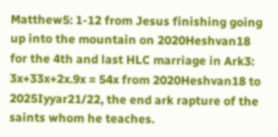Matthew5: 1-12 from Jesus finishing going up into the mountain on 2020Heshvan18 for the 4th and last HLC marriage in Ark3: 3x+33x+2x.9x = 54x from 2020Heshvan18 to 2025Iyyar21/22, the end ark rapture of the saints whom he teaches.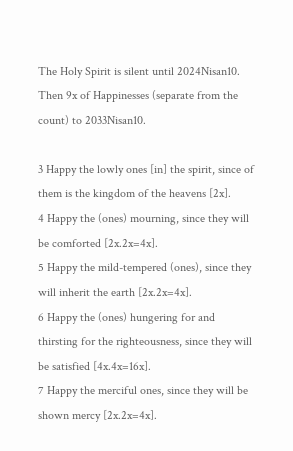The Holy Spirit is silent until 2024Nisan10. Then 9x of Happinesses (separate from the count) to 2033Nisan10.

3 Happy the lowly ones [in] the spirit, since of them is the kingdom of the heavens [2x].
4 Happy the (ones) mourning, since they will be comforted [2x.2x=4x].
5 Happy the mild-tempered (ones), since they will inherit the earth [2x.2x=4x].
6 Happy the (ones) hungering for and thirsting for the righteousness, since they will be satisfied [4x.4x=16x].
7 Happy the merciful ones, since they will be shown mercy [2x.2x=4x].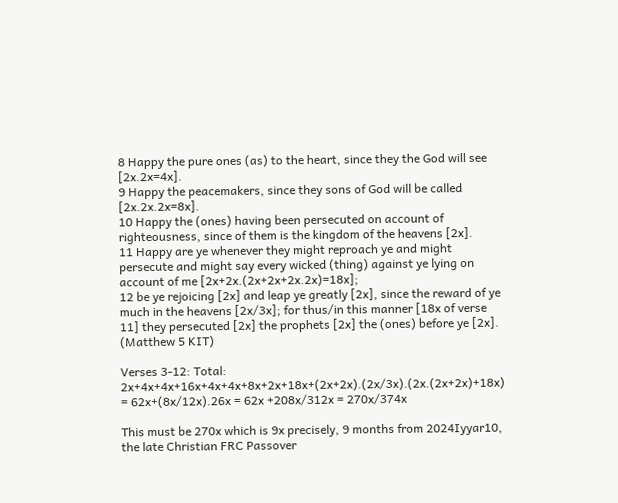8 Happy the pure ones (as) to the heart, since they the God will see [2x.2x=4x].
9 Happy the peacemakers, since they sons of God will be called [2x.2x.2x=8x].
10 Happy the (ones) having been persecuted on account of righteousness, since of them is the kingdom of the heavens [2x].
11 Happy are ye whenever they might reproach ye and might persecute and might say every wicked (thing) against ye lying on account of me [2x+2x.(2x+2x+2x.2x)=18x];
12 be ye rejoicing [2x] and leap ye greatly [2x], since the reward of ye much in the heavens [2x/3x]; for thus/in this manner [18x of verse 11] they persecuted [2x] the prophets [2x] the (ones) before ye [2x]. (Matthew 5 KIT)

Verses 3-12: Total: 2x+4x+4x+16x+4x+4x+8x+2x+18x+(2x+2x).(2x/3x).(2x.(2x+2x)+18x) = 62x+(8x/12x).26x = 62x +208x/312x = 270x/374x

This must be 270x which is 9x precisely, 9 months from 2024Iyyar10, the late Christian FRC Passover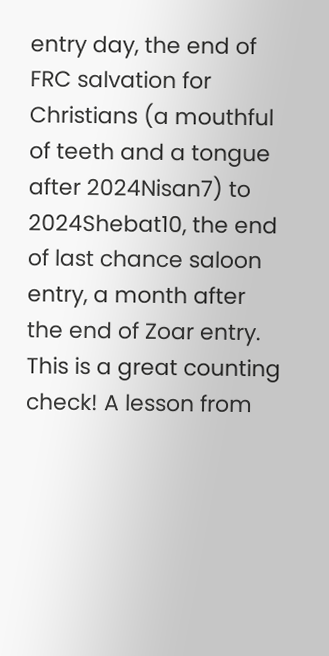entry day, the end of FRC salvation for Christians (a mouthful of teeth and a tongue after 2024Nisan7) to 2024Shebat10, the end of last chance saloon entry, a month after the end of Zoar entry. This is a great counting check! A lesson from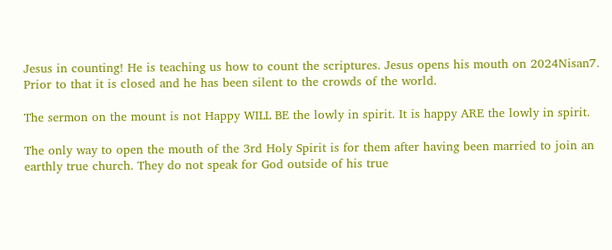Jesus in counting! He is teaching us how to count the scriptures. Jesus opens his mouth on 2024Nisan7. Prior to that it is closed and he has been silent to the crowds of the world.

The sermon on the mount is not Happy WILL BE the lowly in spirit. It is happy ARE the lowly in spirit.

The only way to open the mouth of the 3rd Holy Spirit is for them after having been married to join an earthly true church. They do not speak for God outside of his true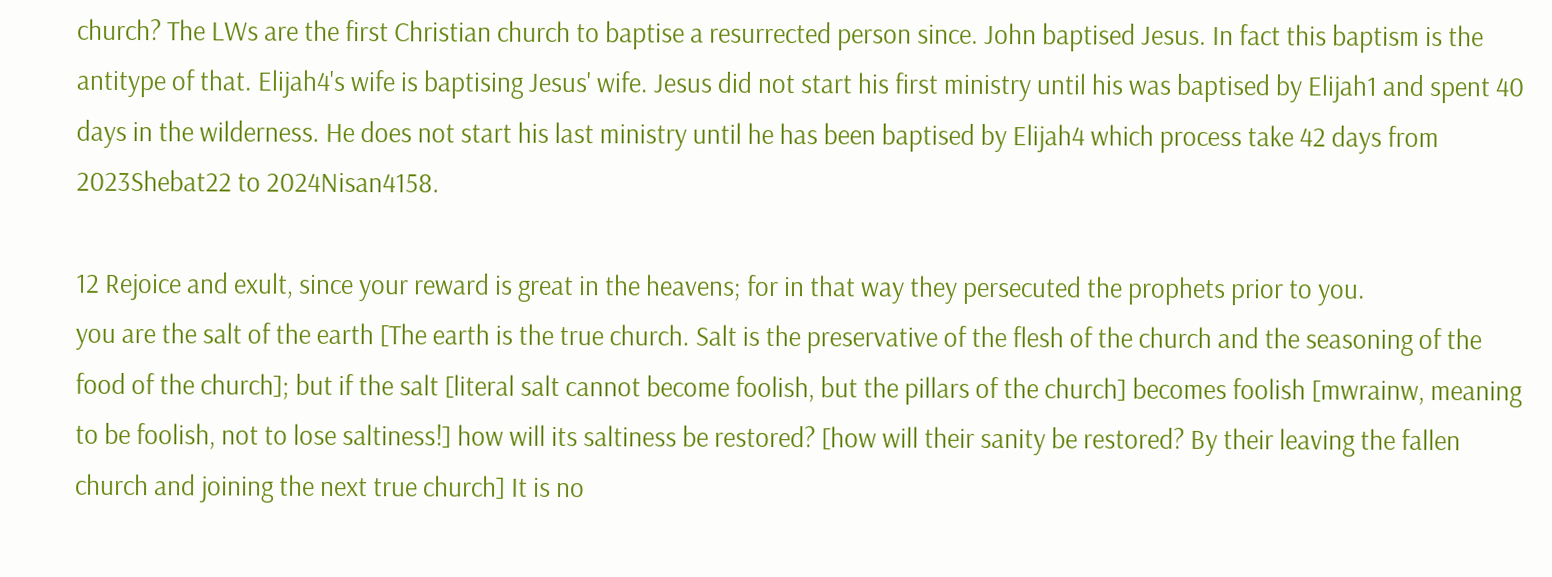church? The LWs are the first Christian church to baptise a resurrected person since. John baptised Jesus. In fact this baptism is the antitype of that. Elijah4's wife is baptising Jesus' wife. Jesus did not start his first ministry until his was baptised by Elijah1 and spent 40 days in the wilderness. He does not start his last ministry until he has been baptised by Elijah4 which process take 42 days from 2023Shebat22 to 2024Nisan4158.

12 Rejoice and exult, since your reward is great in the heavens; for in that way they persecuted the prophets prior to you.
you are the salt of the earth [The earth is the true church. Salt is the preservative of the flesh of the church and the seasoning of the food of the church]; but if the salt [literal salt cannot become foolish, but the pillars of the church] becomes foolish [mwrainw, meaning to be foolish, not to lose saltiness!] how will its saltiness be restored? [how will their sanity be restored? By their leaving the fallen church and joining the next true church] It is no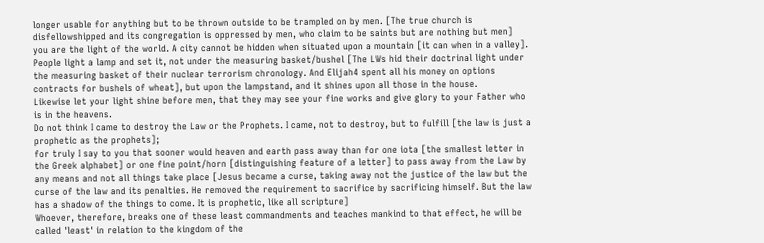longer usable for anything but to be thrown outside to be trampled on by men. [The true church is disfellowshipped and its congregation is oppressed by men, who claim to be saints but are nothing but men]
you are the light of the world. A city cannot be hidden when situated upon a mountain [it can when in a valley].
People light a lamp and set it, not under the measuring basket/bushel [The LWs hid their doctrinal light under the measuring basket of their nuclear terrorism chronology. And Elijah4 spent all his money on options contracts for bushels of wheat], but upon the lampstand, and it shines upon all those in the house.
Likewise let your light shine before men, that they may see your fine works and give glory to your Father who is in the heavens.
Do not think I came to destroy the Law or the Prophets. I came, not to destroy, but to fulfill [the law is just a prophetic as the prophets];
for truly I say to you that sooner would heaven and earth pass away than for one iota [the smallest letter in the Greek alphabet] or one fine point/horn [distinguishing feature of a letter] to pass away from the Law by any means and not all things take place [Jesus became a curse, taking away not the justice of the law but the curse of the law and its penalties. He removed the requirement to sacrifice by sacrificing himself. But the law has a shadow of the things to come. It is prophetic, like all scripture]
Whoever, therefore, breaks one of these least commandments and teaches mankind to that effect, he will be called 'least' in relation to the kingdom of the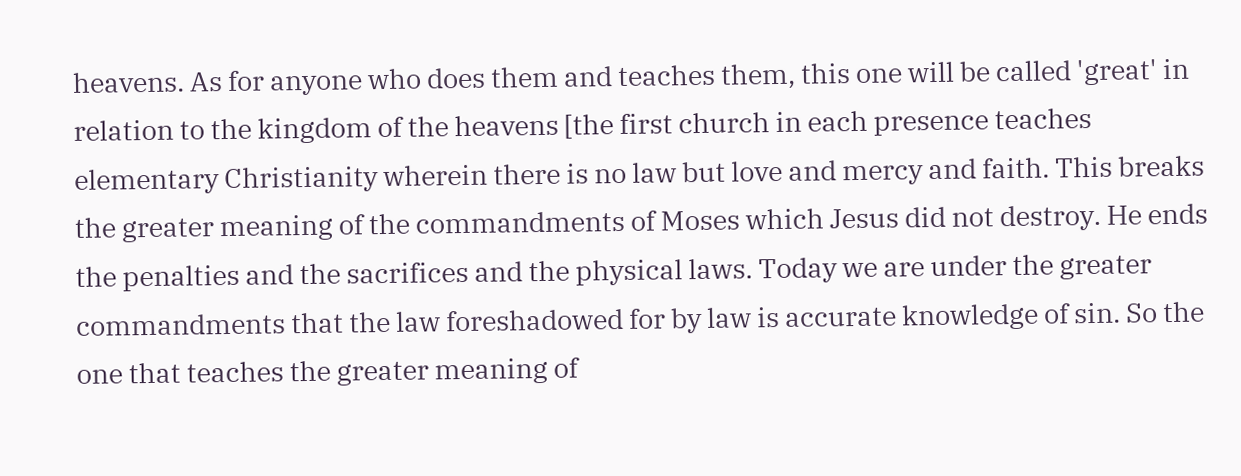heavens. As for anyone who does them and teaches them, this one will be called 'great' in relation to the kingdom of the heavens [the first church in each presence teaches elementary Christianity wherein there is no law but love and mercy and faith. This breaks the greater meaning of the commandments of Moses which Jesus did not destroy. He ends the penalties and the sacrifices and the physical laws. Today we are under the greater commandments that the law foreshadowed for by law is accurate knowledge of sin. So the one that teaches the greater meaning of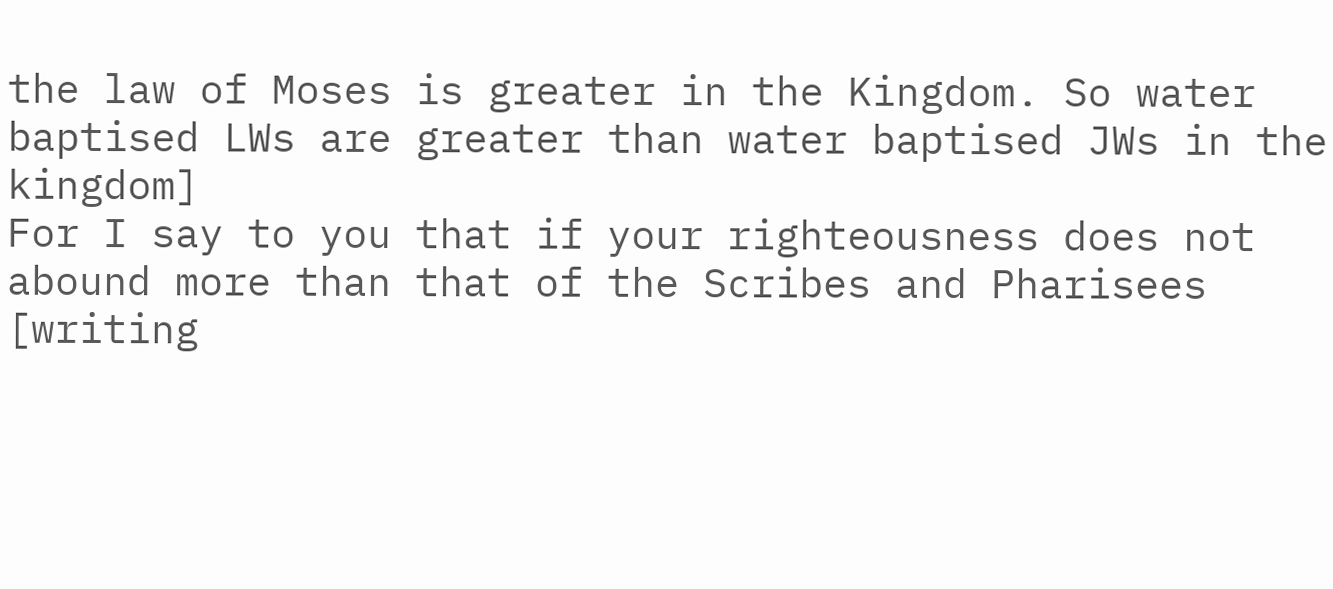the law of Moses is greater in the Kingdom. So water baptised LWs are greater than water baptised JWs in the kingdom]
For I say to you that if your righteousness does not abound more than that of the Scribes and Pharisees [writing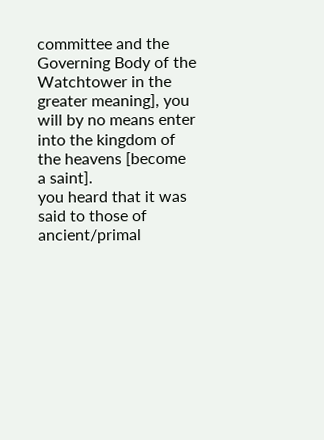committee and the Governing Body of the Watchtower in the greater meaning], you will by no means enter into the kingdom of the heavens [become a saint].
you heard that it was said to those of ancient/primal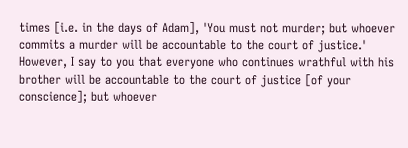times [i.e. in the days of Adam], 'You must not murder; but whoever commits a murder will be accountable to the court of justice.'
However, I say to you that everyone who continues wrathful with his brother will be accountable to the court of justice [of your conscience]; but whoever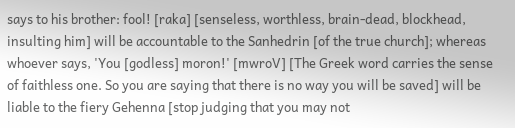says to his brother: fool! [raka] [senseless, worthless, brain-dead, blockhead, insulting him] will be accountable to the Sanhedrin [of the true church]; whereas whoever says, 'You [godless] moron!' [mwroV] [The Greek word carries the sense of faithless one. So you are saying that there is no way you will be saved] will be liable to the fiery Gehenna [stop judging that you may not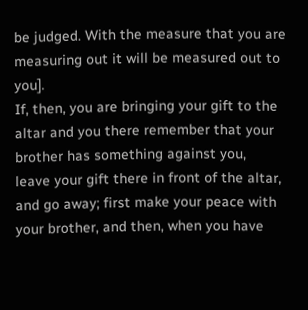be judged. With the measure that you are measuring out it will be measured out to you].
If, then, you are bringing your gift to the altar and you there remember that your brother has something against you,
leave your gift there in front of the altar, and go away; first make your peace with your brother, and then, when you have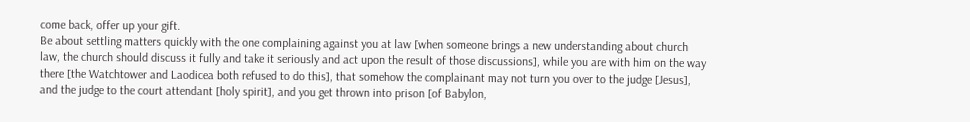come back, offer up your gift.
Be about settling matters quickly with the one complaining against you at law [when someone brings a new understanding about church law, the church should discuss it fully and take it seriously and act upon the result of those discussions], while you are with him on the way there [the Watchtower and Laodicea both refused to do this], that somehow the complainant may not turn you over to the judge [Jesus], and the judge to the court attendant [holy spirit], and you get thrown into prison [of Babylon,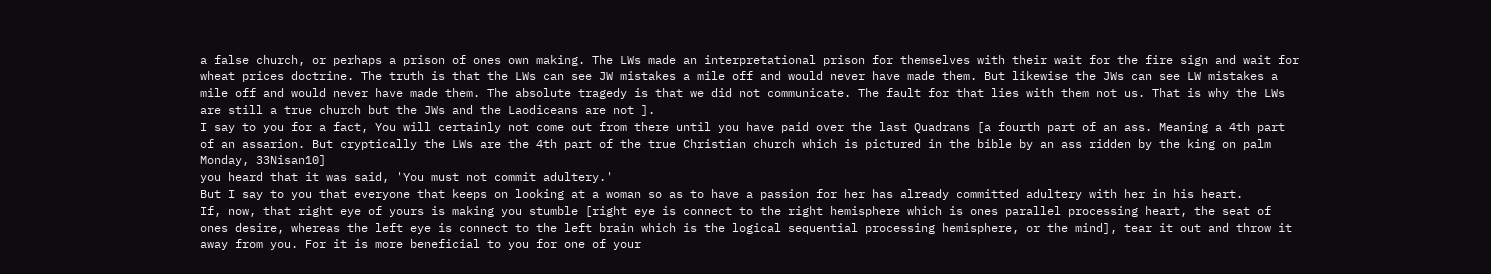a false church, or perhaps a prison of ones own making. The LWs made an interpretational prison for themselves with their wait for the fire sign and wait for wheat prices doctrine. The truth is that the LWs can see JW mistakes a mile off and would never have made them. But likewise the JWs can see LW mistakes a mile off and would never have made them. The absolute tragedy is that we did not communicate. The fault for that lies with them not us. That is why the LWs are still a true church but the JWs and the Laodiceans are not ].
I say to you for a fact, You will certainly not come out from there until you have paid over the last Quadrans [a fourth part of an ass. Meaning a 4th part of an assarion. But cryptically the LWs are the 4th part of the true Christian church which is pictured in the bible by an ass ridden by the king on palm Monday, 33Nisan10]
you heard that it was said, 'You must not commit adultery.'
But I say to you that everyone that keeps on looking at a woman so as to have a passion for her has already committed adultery with her in his heart.
If, now, that right eye of yours is making you stumble [right eye is connect to the right hemisphere which is ones parallel processing heart, the seat of ones desire, whereas the left eye is connect to the left brain which is the logical sequential processing hemisphere, or the mind], tear it out and throw it away from you. For it is more beneficial to you for one of your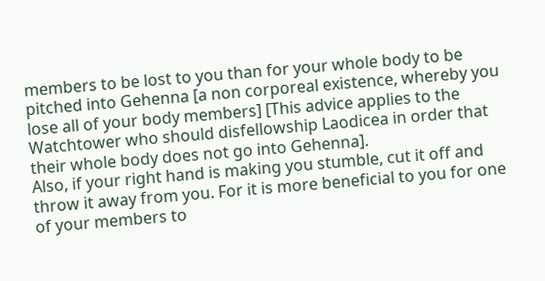members to be lost to you than for your whole body to be pitched into Gehenna [a non corporeal existence, whereby you lose all of your body members] [This advice applies to the Watchtower who should disfellowship Laodicea in order that their whole body does not go into Gehenna].
Also, if your right hand is making you stumble, cut it off and throw it away from you. For it is more beneficial to you for one of your members to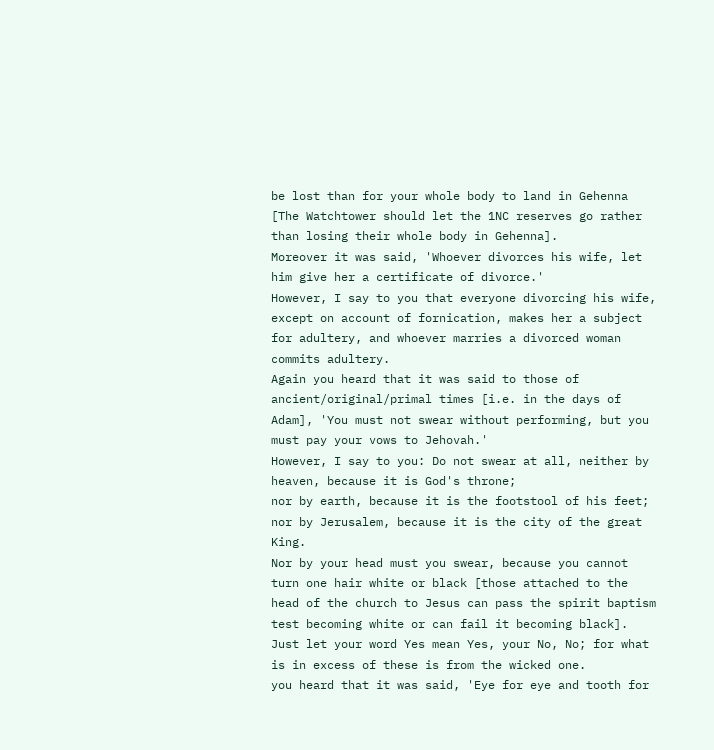be lost than for your whole body to land in Gehenna [The Watchtower should let the 1NC reserves go rather than losing their whole body in Gehenna].
Moreover it was said, 'Whoever divorces his wife, let him give her a certificate of divorce.'
However, I say to you that everyone divorcing his wife, except on account of fornication, makes her a subject for adultery, and whoever marries a divorced woman commits adultery.
Again you heard that it was said to those of ancient/original/primal times [i.e. in the days of Adam], 'You must not swear without performing, but you must pay your vows to Jehovah.'
However, I say to you: Do not swear at all, neither by heaven, because it is God's throne;
nor by earth, because it is the footstool of his feet; nor by Jerusalem, because it is the city of the great King.
Nor by your head must you swear, because you cannot turn one hair white or black [those attached to the head of the church to Jesus can pass the spirit baptism test becoming white or can fail it becoming black].
Just let your word Yes mean Yes, your No, No; for what is in excess of these is from the wicked one.
you heard that it was said, 'Eye for eye and tooth for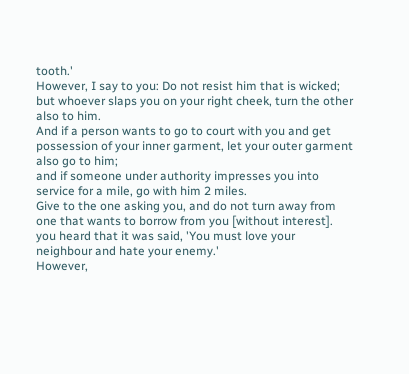tooth.'
However, I say to you: Do not resist him that is wicked; but whoever slaps you on your right cheek, turn the other also to him.
And if a person wants to go to court with you and get possession of your inner garment, let your outer garment also go to him;
and if someone under authority impresses you into service for a mile, go with him 2 miles.
Give to the one asking you, and do not turn away from one that wants to borrow from you [without interest].
you heard that it was said, 'You must love your neighbour and hate your enemy.'
However,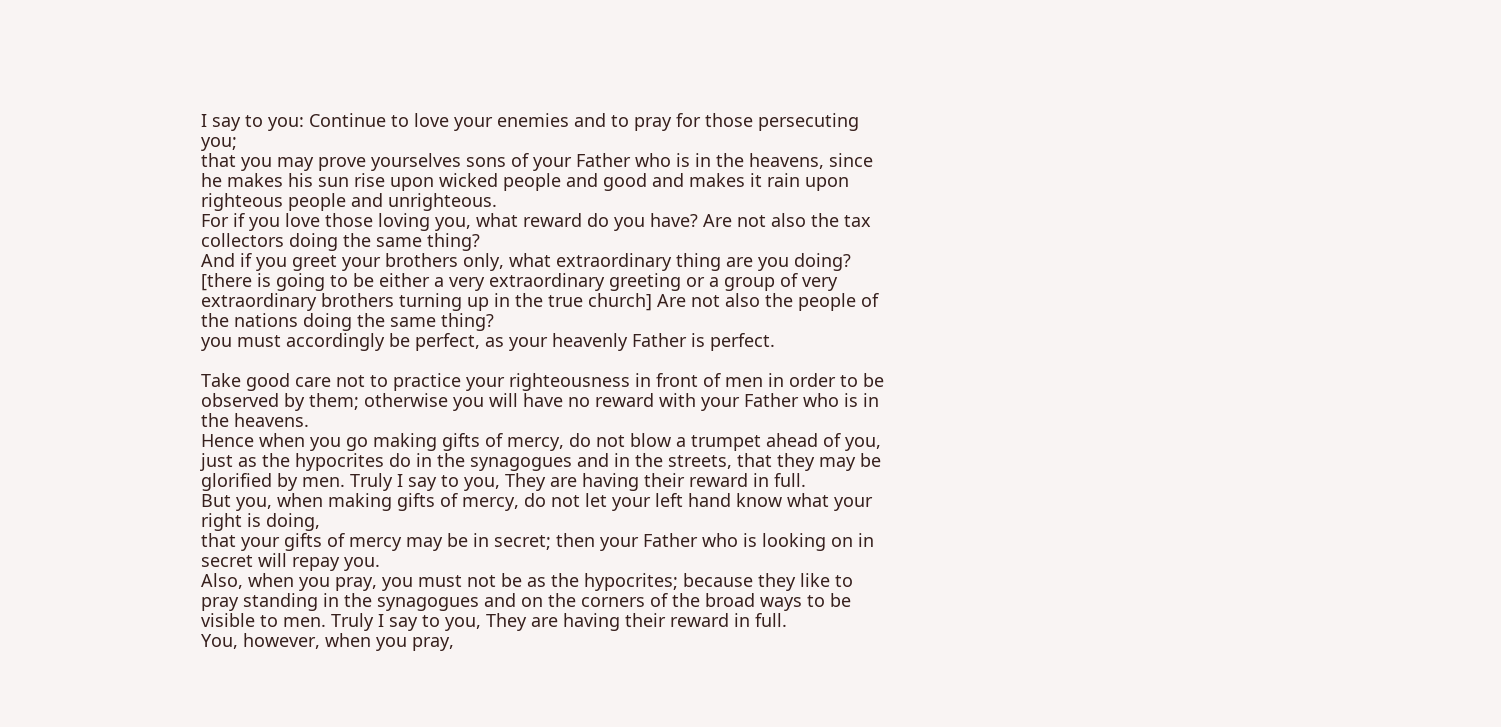I say to you: Continue to love your enemies and to pray for those persecuting you;
that you may prove yourselves sons of your Father who is in the heavens, since he makes his sun rise upon wicked people and good and makes it rain upon righteous people and unrighteous.
For if you love those loving you, what reward do you have? Are not also the tax collectors doing the same thing?
And if you greet your brothers only, what extraordinary thing are you doing? [there is going to be either a very extraordinary greeting or a group of very extraordinary brothers turning up in the true church] Are not also the people of the nations doing the same thing?
you must accordingly be perfect, as your heavenly Father is perfect.

Take good care not to practice your righteousness in front of men in order to be observed by them; otherwise you will have no reward with your Father who is in the heavens.
Hence when you go making gifts of mercy, do not blow a trumpet ahead of you, just as the hypocrites do in the synagogues and in the streets, that they may be glorified by men. Truly I say to you, They are having their reward in full.
But you, when making gifts of mercy, do not let your left hand know what your right is doing,
that your gifts of mercy may be in secret; then your Father who is looking on in secret will repay you.
Also, when you pray, you must not be as the hypocrites; because they like to pray standing in the synagogues and on the corners of the broad ways to be visible to men. Truly I say to you, They are having their reward in full.
You, however, when you pray,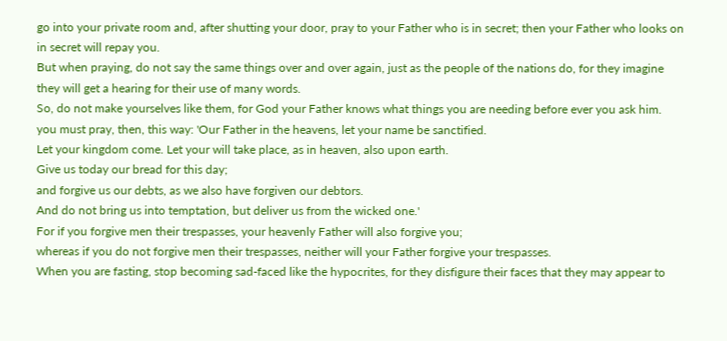go into your private room and, after shutting your door, pray to your Father who is in secret; then your Father who looks on in secret will repay you.
But when praying, do not say the same things over and over again, just as the people of the nations do, for they imagine they will get a hearing for their use of many words.
So, do not make yourselves like them, for God your Father knows what things you are needing before ever you ask him.
you must pray, then, this way: 'Our Father in the heavens, let your name be sanctified.
Let your kingdom come. Let your will take place, as in heaven, also upon earth.
Give us today our bread for this day;
and forgive us our debts, as we also have forgiven our debtors.
And do not bring us into temptation, but deliver us from the wicked one.'
For if you forgive men their trespasses, your heavenly Father will also forgive you;
whereas if you do not forgive men their trespasses, neither will your Father forgive your trespasses.
When you are fasting, stop becoming sad-faced like the hypocrites, for they disfigure their faces that they may appear to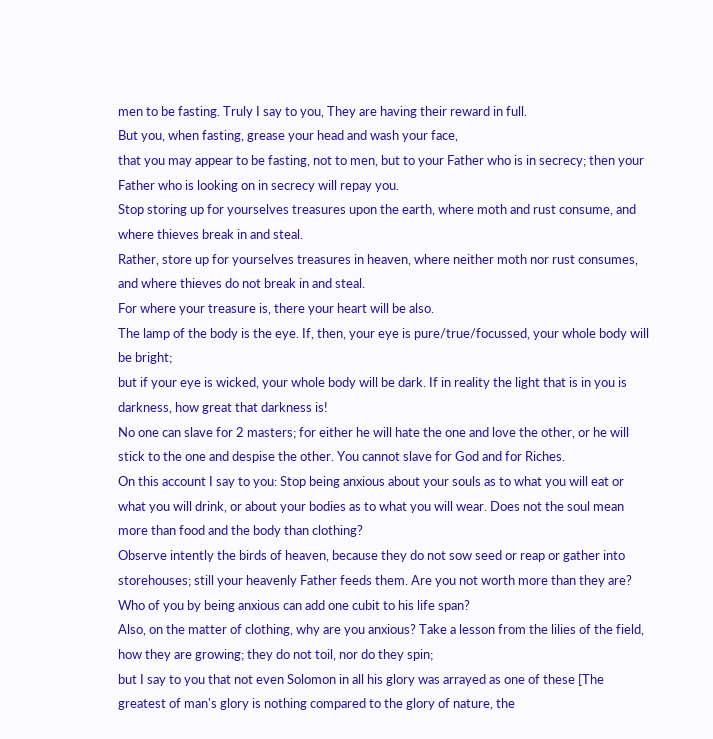men to be fasting. Truly I say to you, They are having their reward in full.
But you, when fasting, grease your head and wash your face,
that you may appear to be fasting, not to men, but to your Father who is in secrecy; then your Father who is looking on in secrecy will repay you.
Stop storing up for yourselves treasures upon the earth, where moth and rust consume, and where thieves break in and steal.
Rather, store up for yourselves treasures in heaven, where neither moth nor rust consumes, and where thieves do not break in and steal.
For where your treasure is, there your heart will be also.
The lamp of the body is the eye. If, then, your eye is pure/true/focussed, your whole body will be bright;
but if your eye is wicked, your whole body will be dark. If in reality the light that is in you is darkness, how great that darkness is!
No one can slave for 2 masters; for either he will hate the one and love the other, or he will stick to the one and despise the other. You cannot slave for God and for Riches.
On this account I say to you: Stop being anxious about your souls as to what you will eat or what you will drink, or about your bodies as to what you will wear. Does not the soul mean more than food and the body than clothing?
Observe intently the birds of heaven, because they do not sow seed or reap or gather into storehouses; still your heavenly Father feeds them. Are you not worth more than they are?
Who of you by being anxious can add one cubit to his life span?
Also, on the matter of clothing, why are you anxious? Take a lesson from the lilies of the field, how they are growing; they do not toil, nor do they spin;
but I say to you that not even Solomon in all his glory was arrayed as one of these [The greatest of man's glory is nothing compared to the glory of nature, the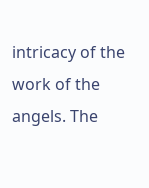intricacy of the work of the angels. The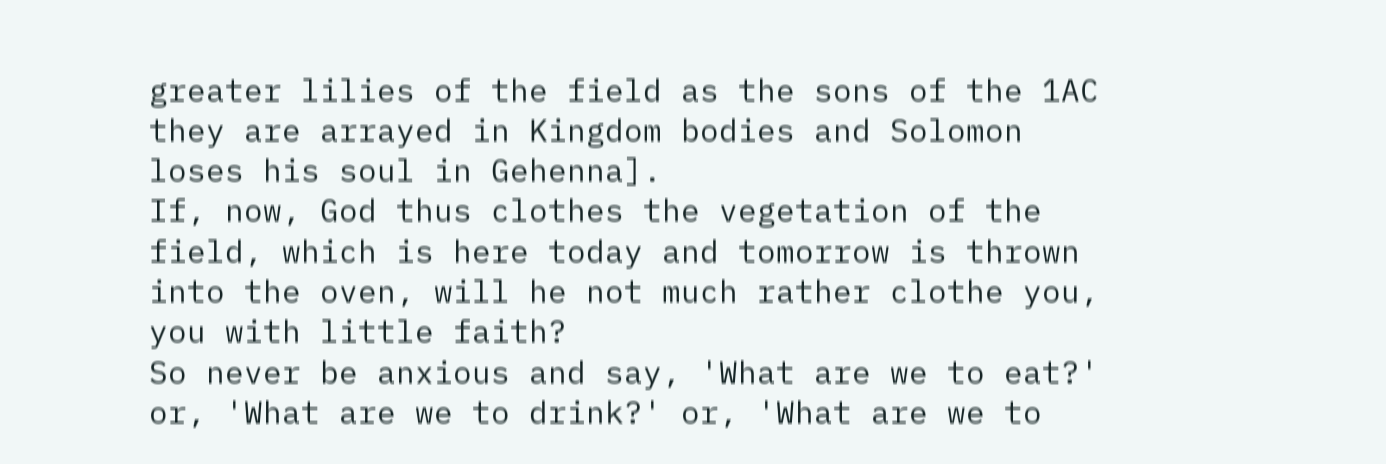greater lilies of the field as the sons of the 1AC they are arrayed in Kingdom bodies and Solomon loses his soul in Gehenna].
If, now, God thus clothes the vegetation of the field, which is here today and tomorrow is thrown into the oven, will he not much rather clothe you, you with little faith?
So never be anxious and say, 'What are we to eat?' or, 'What are we to drink?' or, 'What are we to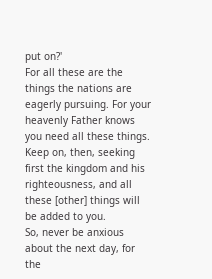put on?'
For all these are the things the nations are eagerly pursuing. For your heavenly Father knows you need all these things.
Keep on, then, seeking first the kingdom and his righteousness, and all these [other] things will be added to you.
So, never be anxious about the next day, for the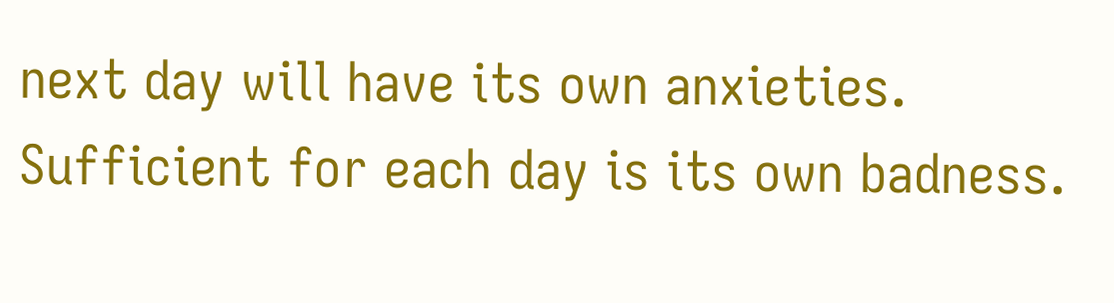next day will have its own anxieties. Sufficient for each day is its own badness.